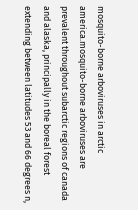mosquito-borne arboviruses in arctic america.mosquito-borne arboviruses are prevalent throughout subarctic regions of canada and alaska, principally in the boreal forest extending between latitudes 53 and 66 degrees n,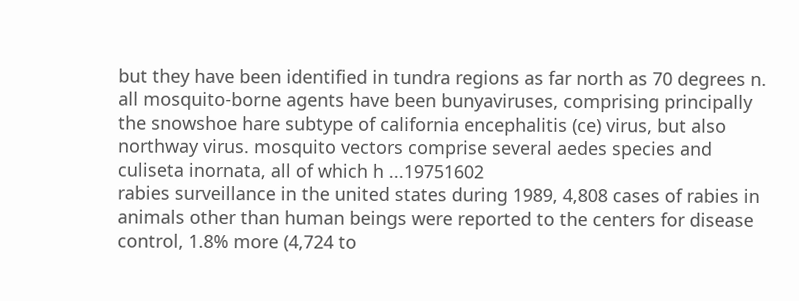but they have been identified in tundra regions as far north as 70 degrees n. all mosquito-borne agents have been bunyaviruses, comprising principally the snowshoe hare subtype of california encephalitis (ce) virus, but also northway virus. mosquito vectors comprise several aedes species and culiseta inornata, all of which h ...19751602
rabies surveillance in the united states during 1989, 4,808 cases of rabies in animals other than human beings were reported to the centers for disease control, 1.8% more (4,724 to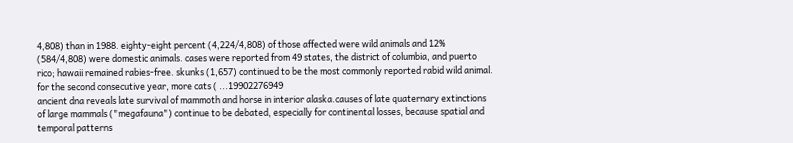4,808) than in 1988. eighty-eight percent (4,224/4,808) of those affected were wild animals and 12% (584/4,808) were domestic animals. cases were reported from 49 states, the district of columbia, and puerto rico; hawaii remained rabies-free. skunks (1,657) continued to be the most commonly reported rabid wild animal. for the second consecutive year, more cats ( ...19902276949
ancient dna reveals late survival of mammoth and horse in interior alaska.causes of late quaternary extinctions of large mammals ("megafauna") continue to be debated, especially for continental losses, because spatial and temporal patterns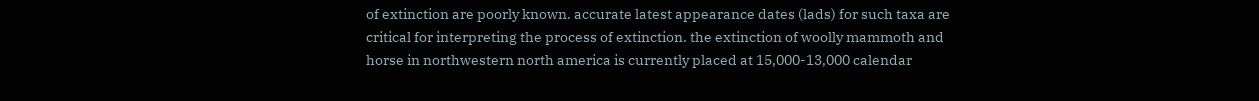of extinction are poorly known. accurate latest appearance dates (lads) for such taxa are critical for interpreting the process of extinction. the extinction of woolly mammoth and horse in northwestern north america is currently placed at 15,000-13,000 calendar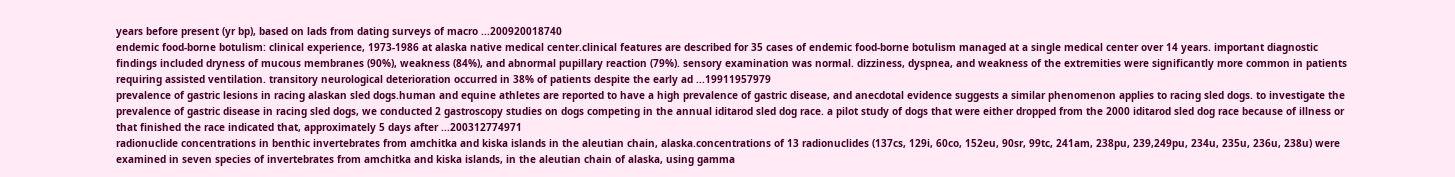years before present (yr bp), based on lads from dating surveys of macro ...200920018740
endemic food-borne botulism: clinical experience, 1973-1986 at alaska native medical center.clinical features are described for 35 cases of endemic food-borne botulism managed at a single medical center over 14 years. important diagnostic findings included dryness of mucous membranes (90%), weakness (84%), and abnormal pupillary reaction (79%). sensory examination was normal. dizziness, dyspnea, and weakness of the extremities were significantly more common in patients requiring assisted ventilation. transitory neurological deterioration occurred in 38% of patients despite the early ad ...19911957979
prevalence of gastric lesions in racing alaskan sled dogs.human and equine athletes are reported to have a high prevalence of gastric disease, and anecdotal evidence suggests a similar phenomenon applies to racing sled dogs. to investigate the prevalence of gastric disease in racing sled dogs, we conducted 2 gastroscopy studies on dogs competing in the annual iditarod sled dog race. a pilot study of dogs that were either dropped from the 2000 iditarod sled dog race because of illness or that finished the race indicated that, approximately 5 days after ...200312774971
radionuclide concentrations in benthic invertebrates from amchitka and kiska islands in the aleutian chain, alaska.concentrations of 13 radionuclides (137cs, 129i, 60co, 152eu, 90sr, 99tc, 241am, 238pu, 239,249pu, 234u, 235u, 236u, 238u) were examined in seven species of invertebrates from amchitka and kiska islands, in the aleutian chain of alaska, using gamma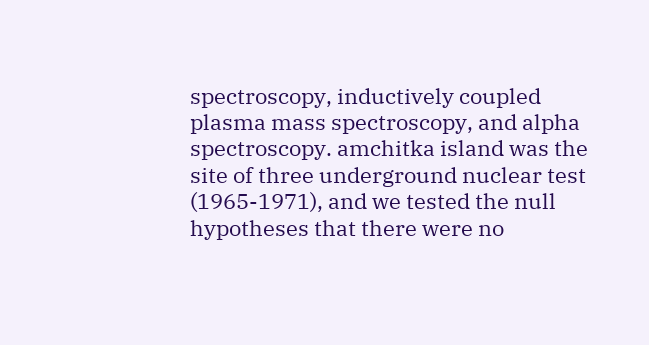spectroscopy, inductively coupled plasma mass spectroscopy, and alpha spectroscopy. amchitka island was the site of three underground nuclear test (1965-1971), and we tested the null hypotheses that there were no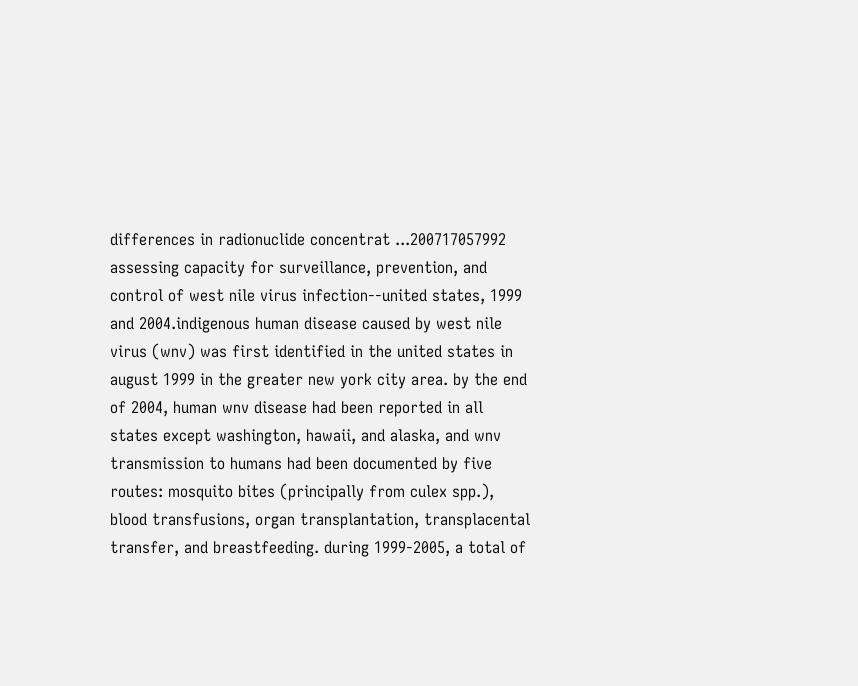differences in radionuclide concentrat ...200717057992
assessing capacity for surveillance, prevention, and control of west nile virus infection--united states, 1999 and 2004.indigenous human disease caused by west nile virus (wnv) was first identified in the united states in august 1999 in the greater new york city area. by the end of 2004, human wnv disease had been reported in all states except washington, hawaii, and alaska, and wnv transmission to humans had been documented by five routes: mosquito bites (principally from culex spp.), blood transfusions, organ transplantation, transplacental transfer, and breastfeeding. during 1999-2005, a total of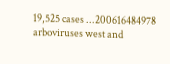19,525 cases ...200616484978
arboviruses west and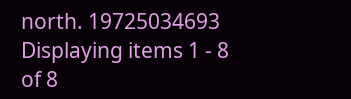north. 19725034693
Displaying items 1 - 8 of 8